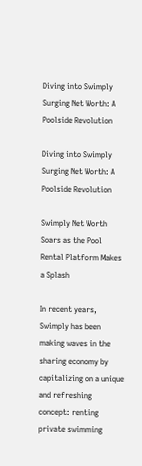Diving into Swimply Surging Net Worth: A Poolside Revolution

Diving into Swimply Surging Net Worth: A Poolside Revolution

Swimply Net Worth Soars as the Pool Rental Platform Makes a Splash

In recent years, Swimply has been making waves in the sharing economy by capitalizing on a unique and refreshing concept: renting private swimming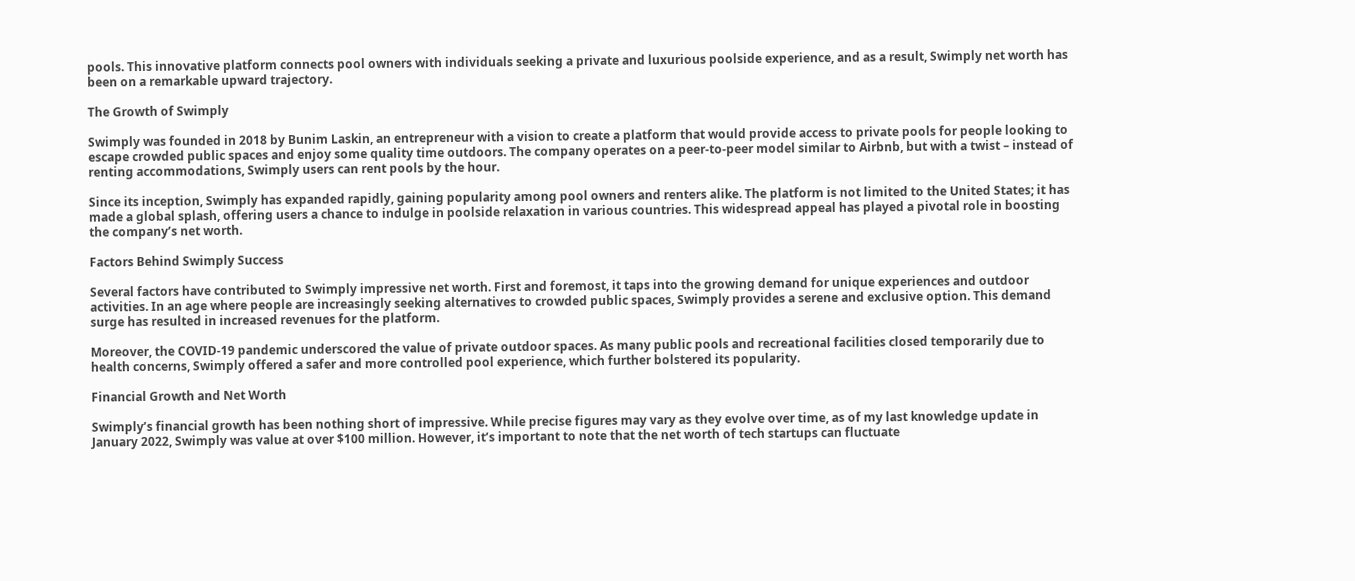pools. This innovative platform connects pool owners with individuals seeking a private and luxurious poolside experience, and as a result, Swimply net worth has been on a remarkable upward trajectory.

The Growth of Swimply

Swimply was founded in 2018 by Bunim Laskin, an entrepreneur with a vision to create a platform that would provide access to private pools for people looking to escape crowded public spaces and enjoy some quality time outdoors. The company operates on a peer-to-peer model similar to Airbnb, but with a twist – instead of renting accommodations, Swimply users can rent pools by the hour.

Since its inception, Swimply has expanded rapidly, gaining popularity among pool owners and renters alike. The platform is not limited to the United States; it has made a global splash, offering users a chance to indulge in poolside relaxation in various countries. This widespread appeal has played a pivotal role in boosting the company’s net worth.

Factors Behind Swimply Success

Several factors have contributed to Swimply impressive net worth. First and foremost, it taps into the growing demand for unique experiences and outdoor activities. In an age where people are increasingly seeking alternatives to crowded public spaces, Swimply provides a serene and exclusive option. This demand surge has resulted in increased revenues for the platform.

Moreover, the COVID-19 pandemic underscored the value of private outdoor spaces. As many public pools and recreational facilities closed temporarily due to health concerns, Swimply offered a safer and more controlled pool experience, which further bolstered its popularity.

Financial Growth and Net Worth

Swimply’s financial growth has been nothing short of impressive. While precise figures may vary as they evolve over time, as of my last knowledge update in January 2022, Swimply was value at over $100 million. However, it’s important to note that the net worth of tech startups can fluctuate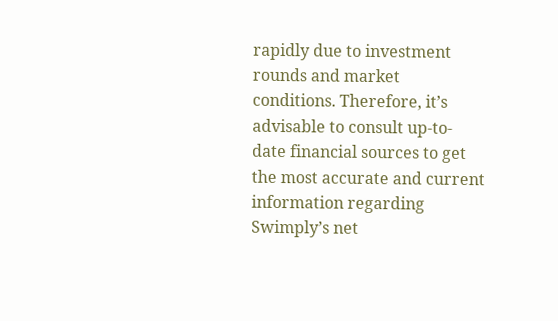rapidly due to investment rounds and market conditions. Therefore, it’s advisable to consult up-to-date financial sources to get the most accurate and current information regarding Swimply’s net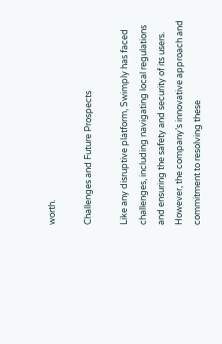worth.

Challenges and Future Prospects

Like any disruptive platform, Swimply has faced challenges, including navigating local regulations and ensuring the safety and security of its users. However, the company’s innovative approach and commitment to resolving these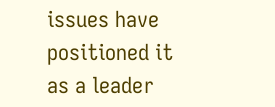issues have positioned it as a leader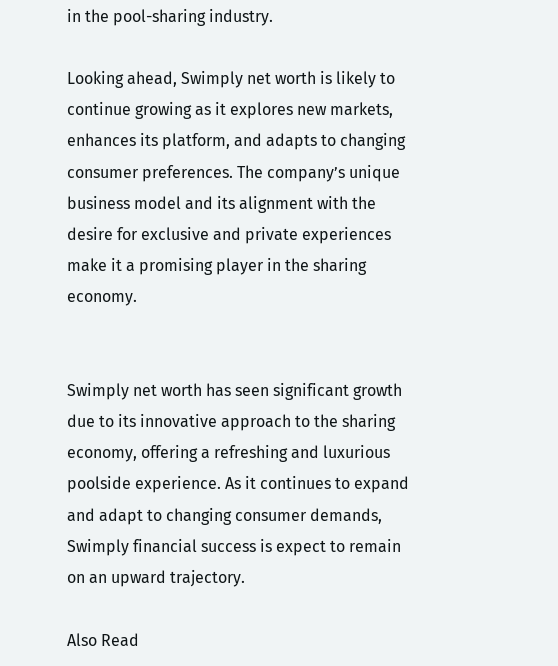in the pool-sharing industry.

Looking ahead, Swimply net worth is likely to continue growing as it explores new markets, enhances its platform, and adapts to changing consumer preferences. The company’s unique business model and its alignment with the desire for exclusive and private experiences make it a promising player in the sharing economy.


Swimply net worth has seen significant growth due to its innovative approach to the sharing economy, offering a refreshing and luxurious poolside experience. As it continues to expand and adapt to changing consumer demands, Swimply financial success is expect to remain on an upward trajectory.

Also Read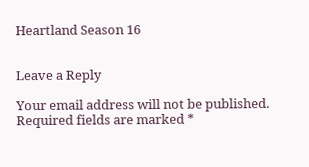Heartland Season 16


Leave a Reply

Your email address will not be published. Required fields are marked *